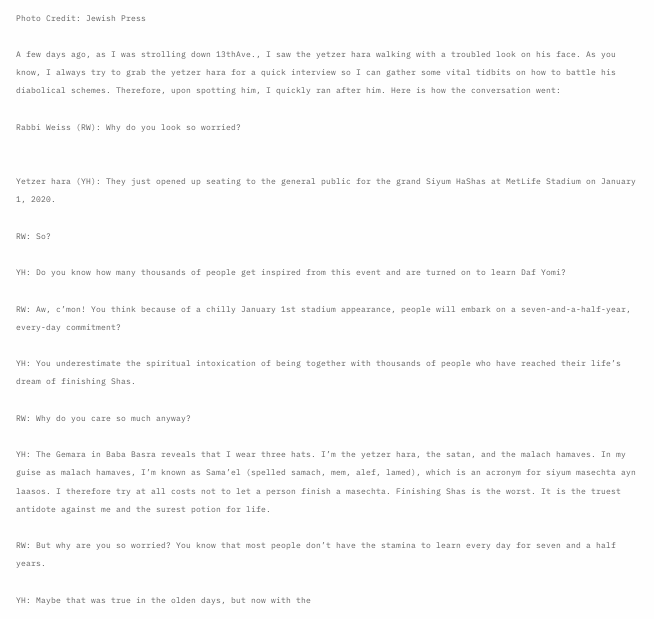Photo Credit: Jewish Press

A few days ago, as I was strolling down 13thAve., I saw the yetzer hara walking with a troubled look on his face. As you know, I always try to grab the yetzer hara for a quick interview so I can gather some vital tidbits on how to battle his diabolical schemes. Therefore, upon spotting him, I quickly ran after him. Here is how the conversation went:

Rabbi Weiss (RW): Why do you look so worried?


Yetzer hara (YH): They just opened up seating to the general public for the grand Siyum HaShas at MetLife Stadium on January 1, 2020.

RW: So?

YH: Do you know how many thousands of people get inspired from this event and are turned on to learn Daf Yomi?

RW: Aw, c’mon! You think because of a chilly January 1st stadium appearance, people will embark on a seven-and-a-half-year, every-day commitment?

YH: You underestimate the spiritual intoxication of being together with thousands of people who have reached their life’s dream of finishing Shas.

RW: Why do you care so much anyway?

YH: The Gemara in Baba Basra reveals that I wear three hats. I’m the yetzer hara, the satan, and the malach hamaves. In my guise as malach hamaves, I’m known as Sama’el (spelled samach, mem, alef, lamed), which is an acronym for siyum masechta ayn laasos. I therefore try at all costs not to let a person finish a masechta. Finishing Shas is the worst. It is the truest antidote against me and the surest potion for life.

RW: But why are you so worried? You know that most people don’t have the stamina to learn every day for seven and a half years.

YH: Maybe that was true in the olden days, but now with the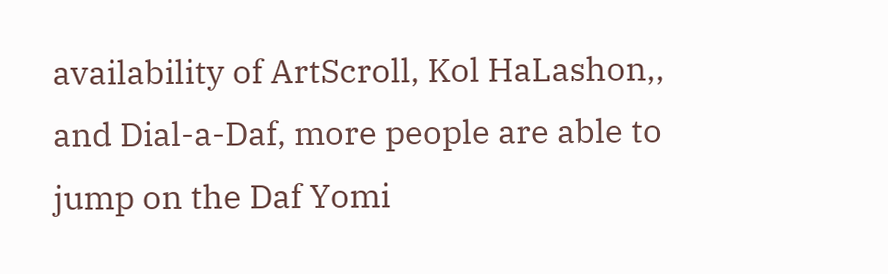availability of ArtScroll, Kol HaLashon,, and Dial-a-Daf, more people are able to jump on the Daf Yomi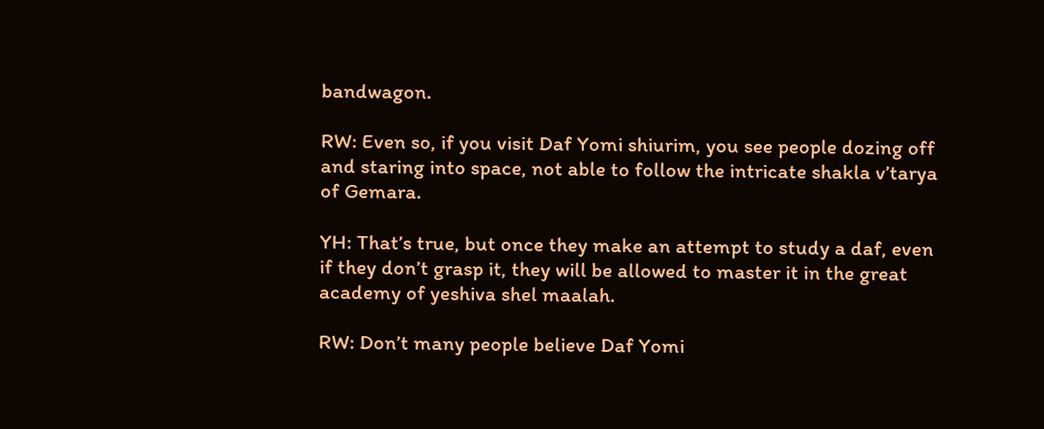bandwagon.

RW: Even so, if you visit Daf Yomi shiurim, you see people dozing off and staring into space, not able to follow the intricate shakla v’tarya of Gemara.

YH: That’s true, but once they make an attempt to study a daf, even if they don’t grasp it, they will be allowed to master it in the great academy of yeshiva shel maalah.

RW: Don’t many people believe Daf Yomi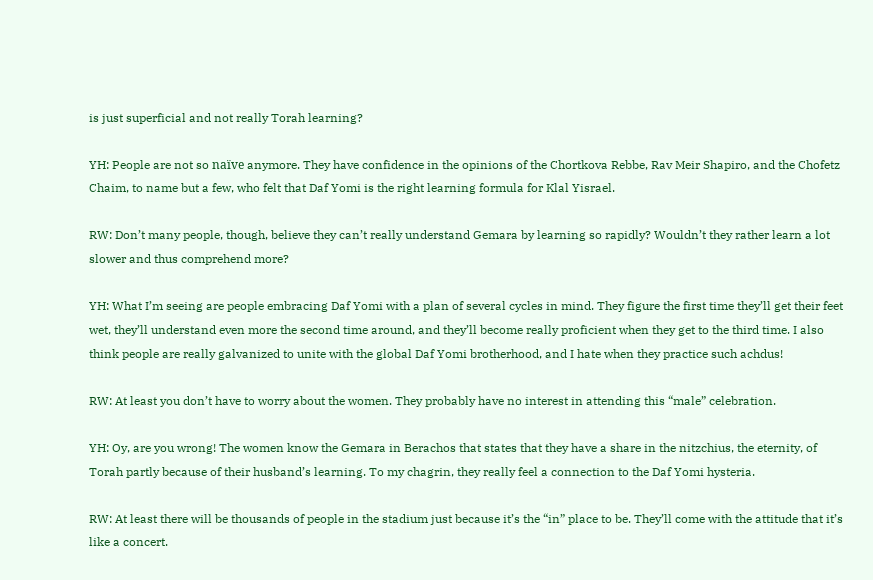is just superficial and not really Torah learning?

YH: People are not so naïve anymore. They have confidence in the opinions of the Chortkova Rebbe, Rav Meir Shapiro, and the Chofetz Chaim, to name but a few, who felt that Daf Yomi is the right learning formula for Klal Yisrael.

RW: Don’t many people, though, believe they can’t really understand Gemara by learning so rapidly? Wouldn’t they rather learn a lot slower and thus comprehend more?

YH: What I’m seeing are people embracing Daf Yomi with a plan of several cycles in mind. They figure the first time they’ll get their feet wet, they’ll understand even more the second time around, and they’ll become really proficient when they get to the third time. I also think people are really galvanized to unite with the global Daf Yomi brotherhood, and I hate when they practice such achdus!

RW: At least you don’t have to worry about the women. They probably have no interest in attending this “male” celebration.

YH: Oy, are you wrong! The women know the Gemara in Berachos that states that they have a share in the nitzchius, the eternity, of Torah partly because of their husband’s learning. To my chagrin, they really feel a connection to the Daf Yomi hysteria.

RW: At least there will be thousands of people in the stadium just because it’s the “in” place to be. They’ll come with the attitude that it’s like a concert.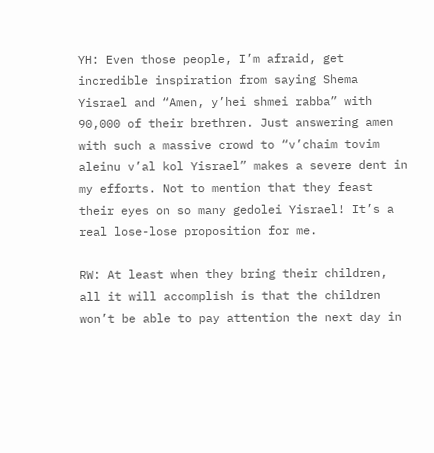YH: Even those people, I’m afraid, get incredible inspiration from saying Shema Yisrael and “Amen, y’hei shmei rabba” with 90,000 of their brethren. Just answering amen with such a massive crowd to “v’chaim tovim aleinu v’al kol Yisrael” makes a severe dent in my efforts. Not to mention that they feast their eyes on so many gedolei Yisrael! It’s a real lose-lose proposition for me.

RW: At least when they bring their children, all it will accomplish is that the children won’t be able to pay attention the next day in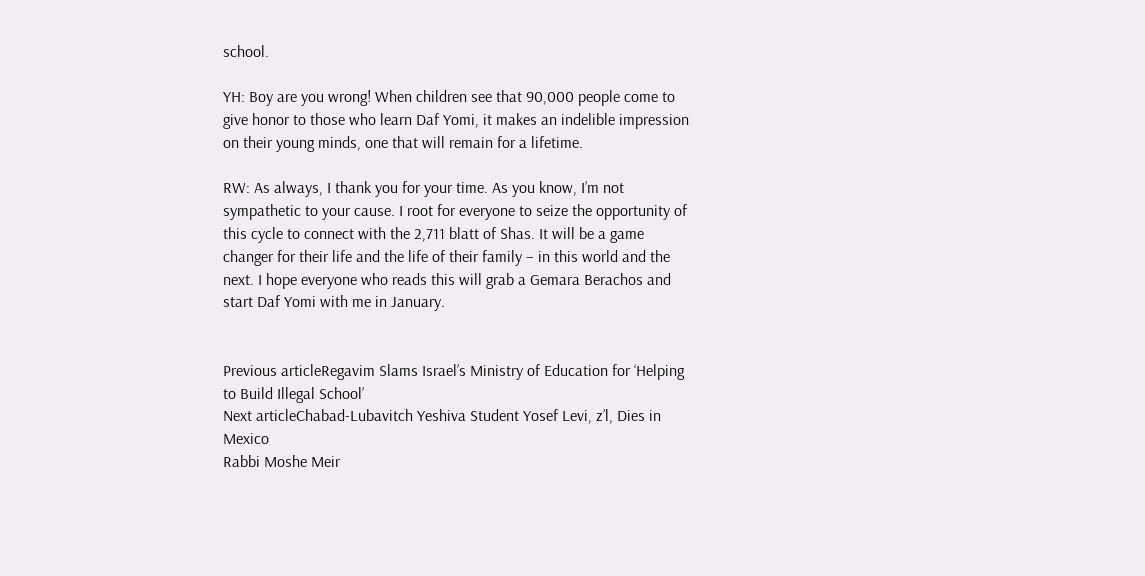school.

YH: Boy are you wrong! When children see that 90,000 people come to give honor to those who learn Daf Yomi, it makes an indelible impression on their young minds, one that will remain for a lifetime.

RW: As always, I thank you for your time. As you know, I’m not sympathetic to your cause. I root for everyone to seize the opportunity of this cycle to connect with the 2,711 blatt of Shas. It will be a game changer for their life and the life of their family – in this world and the next. I hope everyone who reads this will grab a Gemara Berachos and start Daf Yomi with me in January.


Previous articleRegavim Slams Israel’s Ministry of Education for ‘Helping to Build Illegal School’
Next articleChabad-Lubavitch Yeshiva Student Yosef Levi, z’l, Dies in Mexico
Rabbi Moshe Meir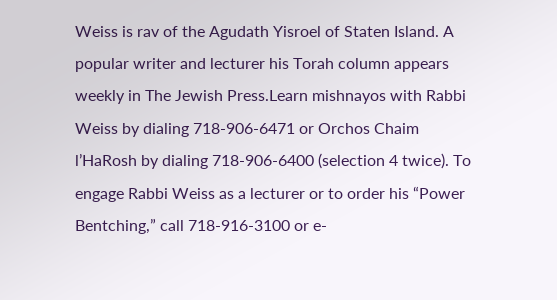Weiss is rav of the Agudath Yisroel of Staten Island. A popular writer and lecturer his Torah column appears weekly in The Jewish Press.Learn mishnayos with Rabbi Weiss by dialing 718-906-6471 or Orchos Chaim l’HaRosh by dialing 718-906-6400 (selection 4 twice). To engage Rabbi Weiss as a lecturer or to order his “Power Bentching,” call 718-916-3100 or e-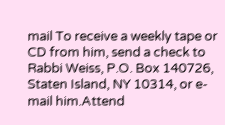mail To receive a weekly tape or CD from him, send a check to Rabbi Weiss, P.O. Box 140726, Staten Island, NY 10314, or e-mail him.Attend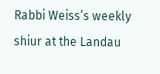Rabbi Weiss’s weekly shiur at the Landau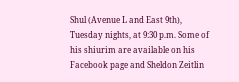Shul (Avenue L and East 9th), Tuesday nights, at 9:30 p.m. Some of his shiurim are available on his Facebook page and Sheldon Zeitlin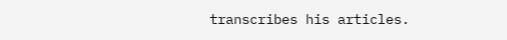transcribes his articles.